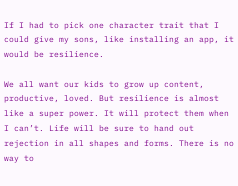If I had to pick one character trait that I could give my sons, like installing an app, it would be resilience.

We all want our kids to grow up content, productive, loved. But resilience is almost like a super power. It will protect them when I can’t. Life will be sure to hand out rejection in all shapes and forms. There is no way to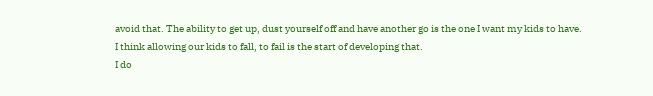avoid that. The ability to get up, dust yourself off and have another go is the one I want my kids to have.
I think allowing our kids to fall, to fail is the start of developing that.
I do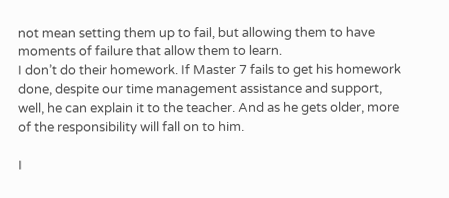not mean setting them up to fail, but allowing them to have moments of failure that allow them to learn.
I don’t do their homework. If Master 7 fails to get his homework done, despite our time management assistance and support, well, he can explain it to the teacher. And as he gets older, more of the responsibility will fall on to him.

I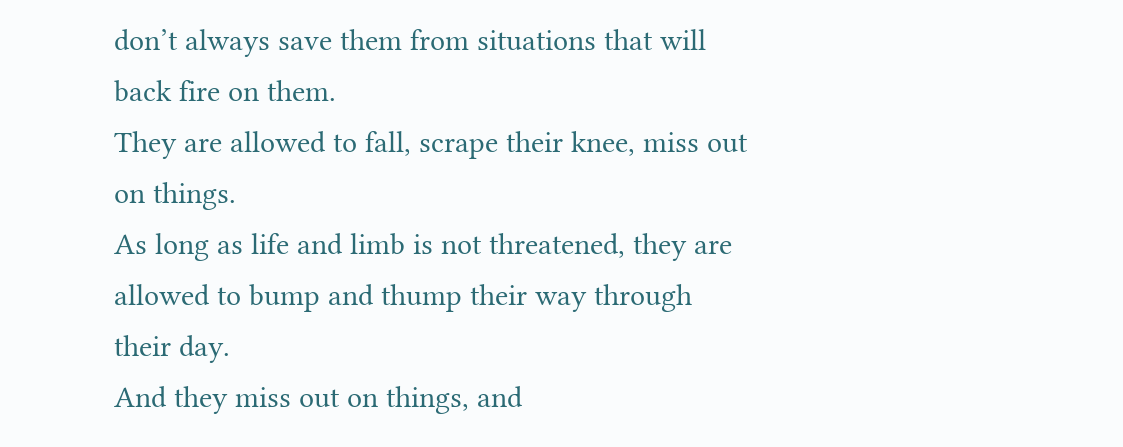don’t always save them from situations that will back fire on them.
They are allowed to fall, scrape their knee, miss out on things.
As long as life and limb is not threatened, they are allowed to bump and thump their way through their day.
And they miss out on things, and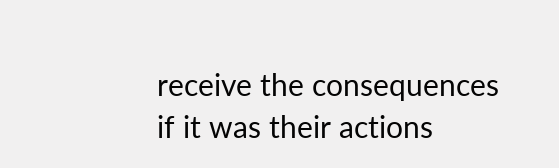receive the consequences if it was their actions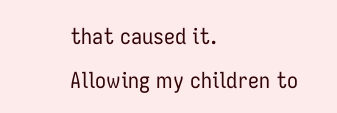that caused it.
Allowing my children to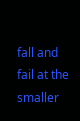fall and fail at the smaller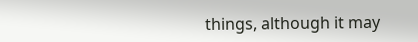things, although it may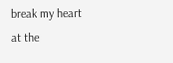break my heart at the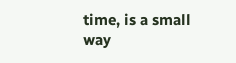time, is a small way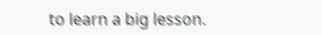to learn a big lesson.